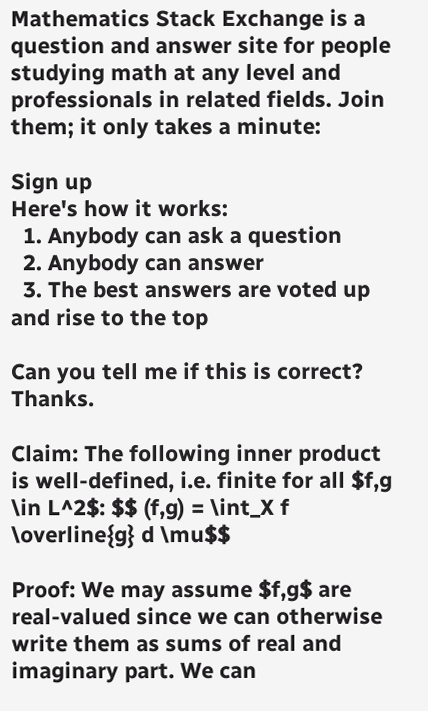Mathematics Stack Exchange is a question and answer site for people studying math at any level and professionals in related fields. Join them; it only takes a minute:

Sign up
Here's how it works:
  1. Anybody can ask a question
  2. Anybody can answer
  3. The best answers are voted up and rise to the top

Can you tell me if this is correct? Thanks.

Claim: The following inner product is well-defined, i.e. finite for all $f,g \in L^2$: $$ (f,g) = \int_X f \overline{g} d \mu$$

Proof: We may assume $f,g$ are real-valued since we can otherwise write them as sums of real and imaginary part. We can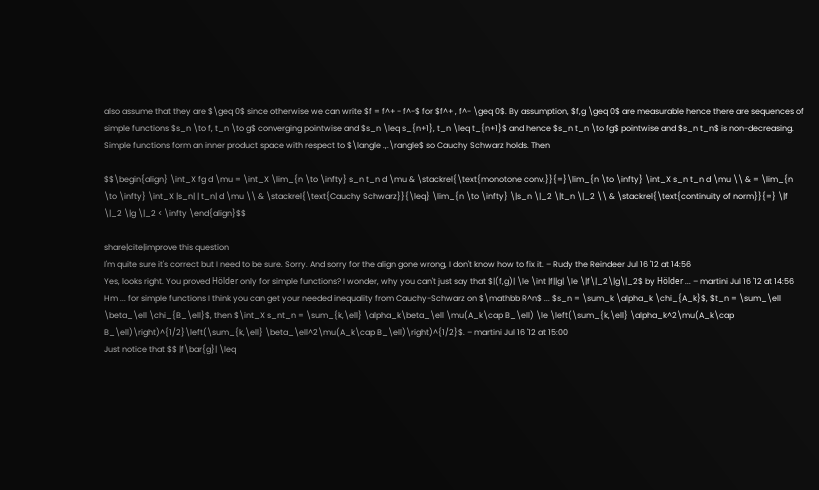also assume that they are $\geq 0$ since otherwise we can write $f = f^+ - f^-$ for $f^+ , f^- \geq 0$. By assumption, $f,g \geq 0$ are measurable hence there are sequences of simple functions $s_n \to f, t_n \to g$ converging pointwise and $s_n \leq s_{n+1}, t_n \leq t_{n+1}$ and hence $s_n t_n \to fg$ pointwise and $s_n t_n$ is non-decreasing. Simple functions form an inner product space with respect to $\langle .,.\rangle$ so Cauchy Schwarz holds. Then

$$\begin{align} \int_X fg d \mu = \int_X \lim_{n \to \infty} s_n t_n d \mu & \stackrel{\text{monotone conv.}}{=}\lim_{n \to \infty} \int_X s_n t_n d \mu \\ & = \lim_{n \to \infty} \int_X |s_n| | t_n| d \mu \\ & \stackrel{\text{Cauchy Schwarz}}{\leq} \lim_{n \to \infty} \|s_n \|_2 \|t_n \|_2 \\ & \stackrel{\text{continuity of norm}}{=} \|f \|_2 \|g \|_2 < \infty \end{align}$$

share|cite|improve this question
I'm quite sure it's correct but I need to be sure. Sorry. And sorry for the align gone wrong, I don't know how to fix it. – Rudy the Reindeer Jul 16 '12 at 14:56
Yes, looks right. You proved Hölder only for simple functions? I wonder, why you can't just say that $|(f,g)| \le \int |f||g| \le \|f\|_2\|g\|_2$ by Hölder ... – martini Jul 16 '12 at 14:56
Hm ... for simple functions I think you can get your needed inequality from Cauchy-Schwarz on $\mathbb R^n$ ... $s_n = \sum_k \alpha_k \chi_{A_k}$, $t_n = \sum_\ell \beta_\ell \chi_{B_\ell}$, then $\int_X s_nt_n = \sum_{k,\ell} \alpha_k\beta_\ell \mu(A_k\cap B_\ell) \le \left(\sum_{k,\ell} \alpha_k^2\mu(A_k\cap B_\ell)\right)^{1/2}\left(\sum_{k,\ell} \beta_\ell^2\mu(A_k\cap B_\ell)\right)^{1/2}$. – martini Jul 16 '12 at 15:00
Just notice that $$ |f\bar{g}| \leq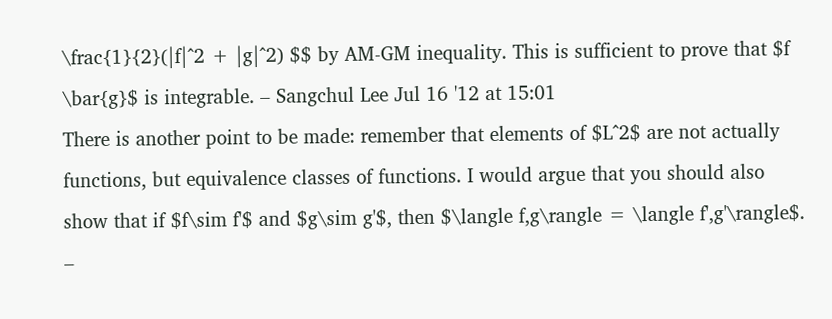\frac{1}{2}(|f|^2 + |g|^2) $$ by AM-GM inequality. This is sufficient to prove that $f \bar{g}$ is integrable. – Sangchul Lee Jul 16 '12 at 15:01
There is another point to be made: remember that elements of $L^2$ are not actually functions, but equivalence classes of functions. I would argue that you should also show that if $f\sim f'$ and $g\sim g'$, then $\langle f,g\rangle = \langle f',g'\rangle$. –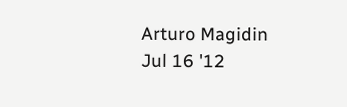Arturo Magidin Jul 16 '12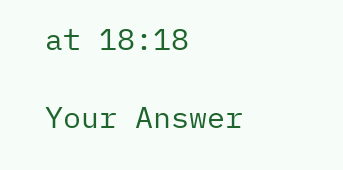at 18:18

Your Answer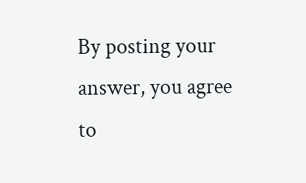By posting your answer, you agree to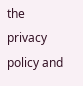the privacy policy and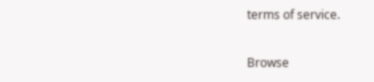terms of service.

Browse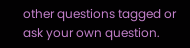other questions tagged or ask your own question.